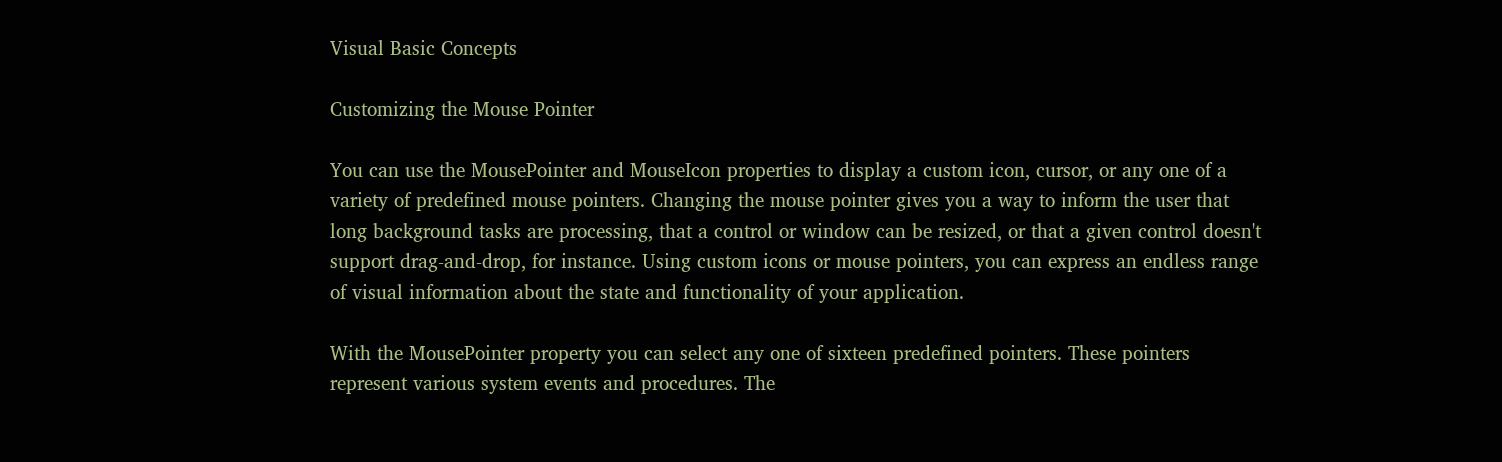Visual Basic Concepts

Customizing the Mouse Pointer

You can use the MousePointer and MouseIcon properties to display a custom icon, cursor, or any one of a variety of predefined mouse pointers. Changing the mouse pointer gives you a way to inform the user that long background tasks are processing, that a control or window can be resized, or that a given control doesn't support drag-and-drop, for instance. Using custom icons or mouse pointers, you can express an endless range of visual information about the state and functionality of your application.

With the MousePointer property you can select any one of sixteen predefined pointers. These pointers represent various system events and procedures. The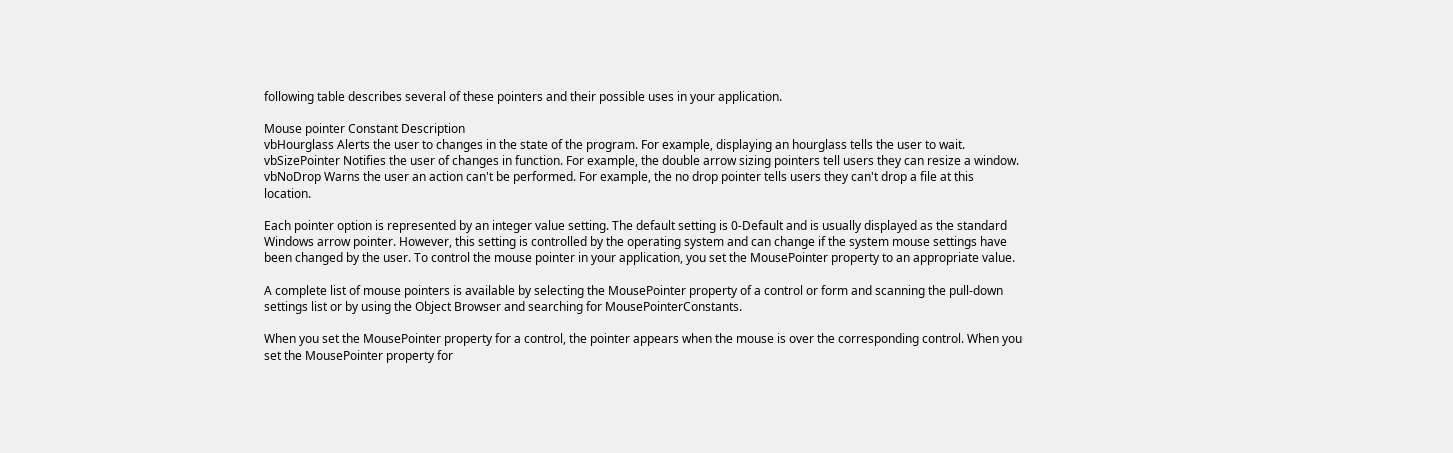following table describes several of these pointers and their possible uses in your application.

Mouse pointer Constant Description
vbHourglass Alerts the user to changes in the state of the program. For example, displaying an hourglass tells the user to wait.
vbSizePointer Notifies the user of changes in function. For example, the double arrow sizing pointers tell users they can resize a window.
vbNoDrop Warns the user an action can't be performed. For example, the no drop pointer tells users they can't drop a file at this location.

Each pointer option is represented by an integer value setting. The default setting is 0-Default and is usually displayed as the standard Windows arrow pointer. However, this setting is controlled by the operating system and can change if the system mouse settings have been changed by the user. To control the mouse pointer in your application, you set the MousePointer property to an appropriate value.

A complete list of mouse pointers is available by selecting the MousePointer property of a control or form and scanning the pull-down settings list or by using the Object Browser and searching for MousePointerConstants.

When you set the MousePointer property for a control, the pointer appears when the mouse is over the corresponding control. When you set the MousePointer property for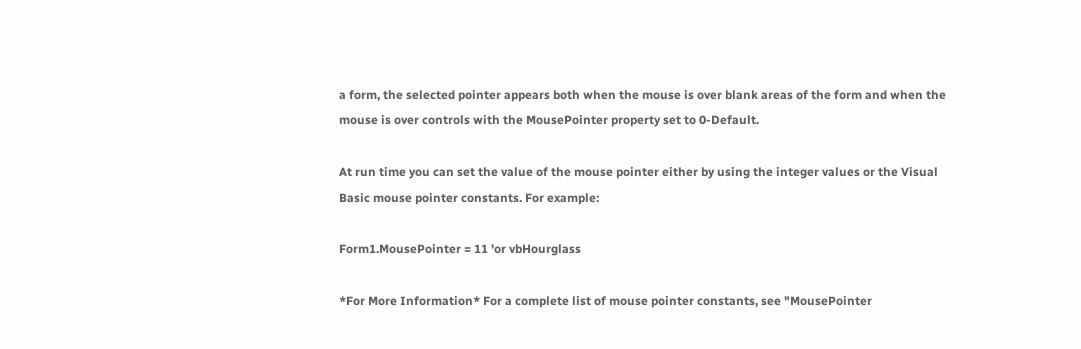a form, the selected pointer appears both when the mouse is over blank areas of the form and when the mouse is over controls with the MousePointer property set to 0-Default.

At run time you can set the value of the mouse pointer either by using the integer values or the Visual Basic mouse pointer constants. For example:

Form1.MousePointer = 11 'or vbHourglass

*For More Information* For a complete list of mouse pointer constants, see "MousePointer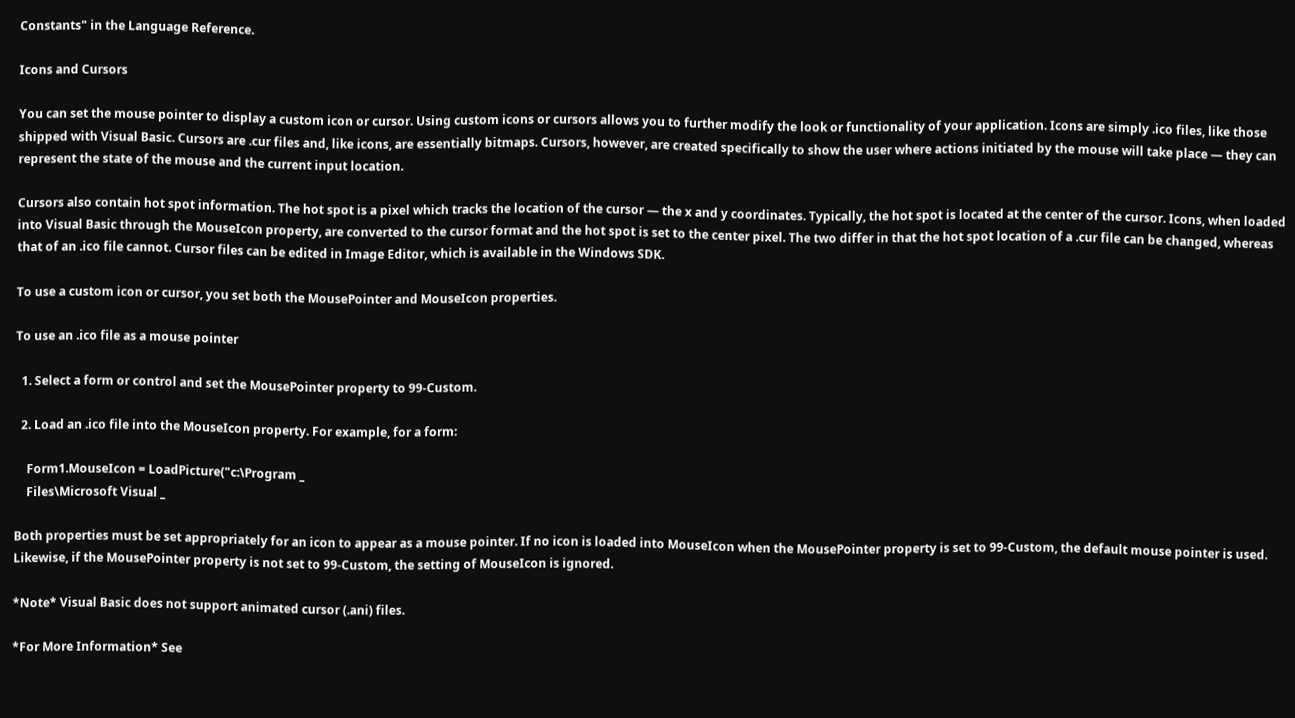Constants" in the Language Reference.

Icons and Cursors

You can set the mouse pointer to display a custom icon or cursor. Using custom icons or cursors allows you to further modify the look or functionality of your application. Icons are simply .ico files, like those shipped with Visual Basic. Cursors are .cur files and, like icons, are essentially bitmaps. Cursors, however, are created specifically to show the user where actions initiated by the mouse will take place — they can represent the state of the mouse and the current input location.

Cursors also contain hot spot information. The hot spot is a pixel which tracks the location of the cursor — the x and y coordinates. Typically, the hot spot is located at the center of the cursor. Icons, when loaded into Visual Basic through the MouseIcon property, are converted to the cursor format and the hot spot is set to the center pixel. The two differ in that the hot spot location of a .cur file can be changed, whereas that of an .ico file cannot. Cursor files can be edited in Image Editor, which is available in the Windows SDK.

To use a custom icon or cursor, you set both the MousePointer and MouseIcon properties.

To use an .ico file as a mouse pointer

  1. Select a form or control and set the MousePointer property to 99-Custom.

  2. Load an .ico file into the MouseIcon property. For example, for a form:

    Form1.MouseIcon = LoadPicture("c:\Program _
    Files\Microsoft Visual _

Both properties must be set appropriately for an icon to appear as a mouse pointer. If no icon is loaded into MouseIcon when the MousePointer property is set to 99-Custom, the default mouse pointer is used. Likewise, if the MousePointer property is not set to 99-Custom, the setting of MouseIcon is ignored.

*Note* Visual Basic does not support animated cursor (.ani) files.

*For More Information* See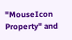"MouseIcon Property" and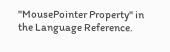"MousePointer Property" in the Language Reference.